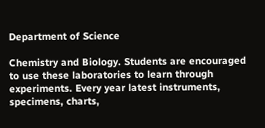Department of Science

Chemistry and Biology. Students are encouraged to use these laboratories to learn through experiments. Every year latest instruments, specimens, charts,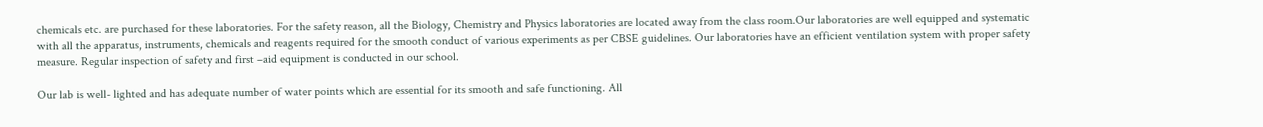chemicals etc. are purchased for these laboratories. For the safety reason, all the Biology, Chemistry and Physics laboratories are located away from the class room.Our laboratories are well equipped and systematic with all the apparatus, instruments, chemicals and reagents required for the smooth conduct of various experiments as per CBSE guidelines. Our laboratories have an efficient ventilation system with proper safety measure. Regular inspection of safety and first –aid equipment is conducted in our school.

Our lab is well- lighted and has adequate number of water points which are essential for its smooth and safe functioning. All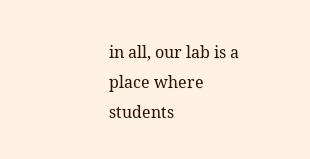in all, our lab is a place where students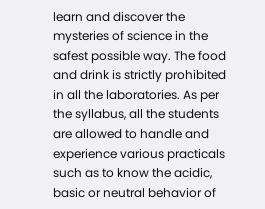learn and discover the mysteries of science in the safest possible way. The food and drink is strictly prohibited in all the laboratories. As per the syllabus, all the students are allowed to handle and experience various practicals such as to know the acidic, basic or neutral behavior of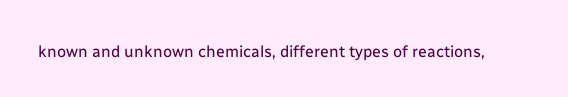known and unknown chemicals, different types of reactions,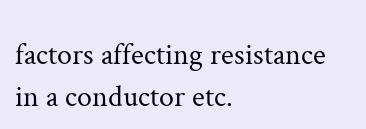factors affecting resistance in a conductor etc.